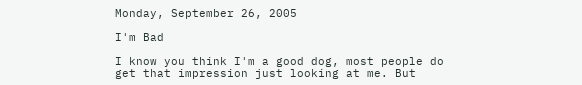Monday, September 26, 2005

I'm Bad

I know you think I'm a good dog, most people do get that impression just looking at me. But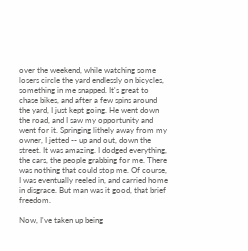over the weekend, while watching some losers circle the yard endlessly on bicycles, something in me snapped. It's great to chase bikes, and after a few spins around the yard, I just kept going. He went down the road, and I saw my opportunity and went for it. Springing lithely away from my owner, I jetted -- up and out, down the street. It was amazing. I dodged everything, the cars, the people grabbing for me. There was nothing that could stop me. Of course, I was eventually reeled in, and carried home in disgrace. But man was it good, that brief freedom.

Now, I've taken up being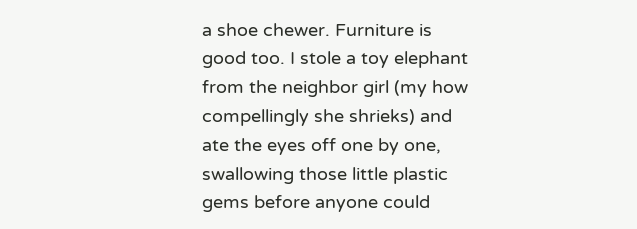a shoe chewer. Furniture is good too. I stole a toy elephant from the neighbor girl (my how compellingly she shrieks) and ate the eyes off one by one, swallowing those little plastic gems before anyone could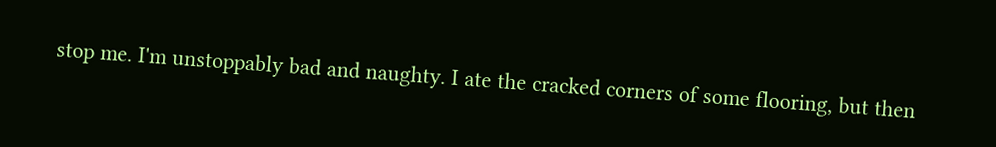stop me. I'm unstoppably bad and naughty. I ate the cracked corners of some flooring, but then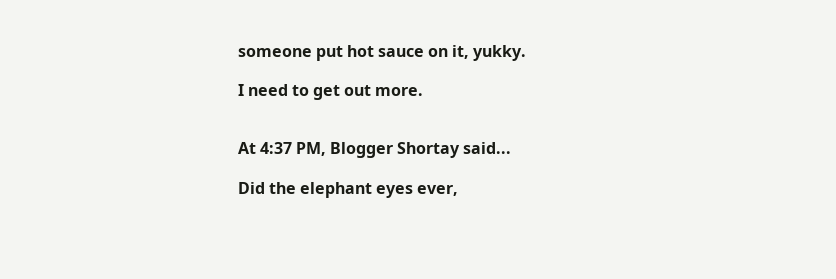someone put hot sauce on it, yukky.

I need to get out more.


At 4:37 PM, Blogger Shortay said...

Did the elephant eyes ever,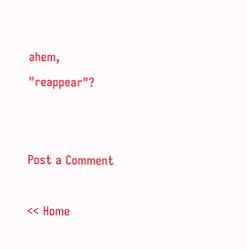ahem, "reappear"?


Post a Comment

<< Home